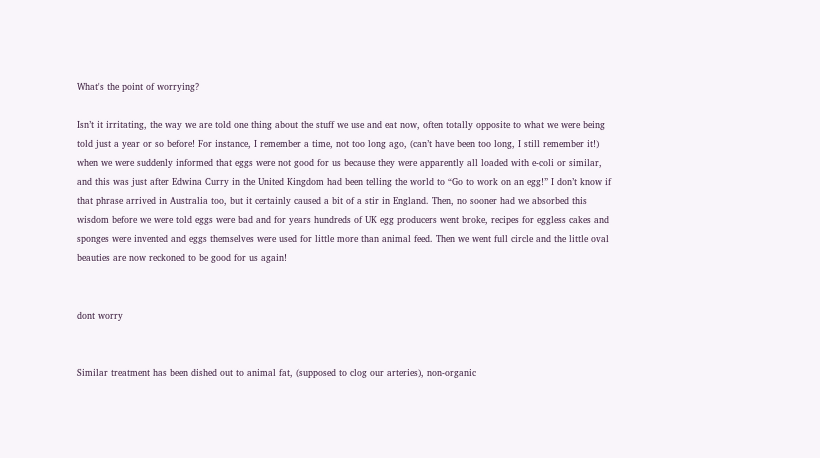What's the point of worrying?

Isn’t it irritating, the way we are told one thing about the stuff we use and eat now, often totally opposite to what we were being told just a year or so before! For instance, I remember a time, not too long ago, (can’t have been too long, I still remember it!) when we were suddenly informed that eggs were not good for us because they were apparently all loaded with e-coli or similar, and this was just after Edwina Curry in the United Kingdom had been telling the world to “Go to work on an egg!” I don’t know if that phrase arrived in Australia too, but it certainly caused a bit of a stir in England. Then, no sooner had we absorbed this wisdom before we were told eggs were bad and for years hundreds of UK egg producers went broke, recipes for eggless cakes and sponges were invented and eggs themselves were used for little more than animal feed. Then we went full circle and the little oval beauties are now reckoned to be good for us again!


dont worry


Similar treatment has been dished out to animal fat, (supposed to clog our arteries), non-organic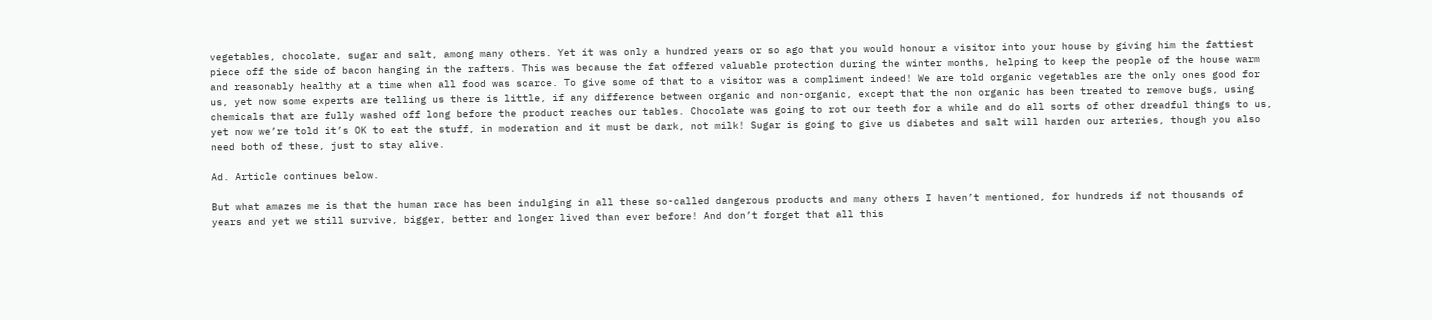vegetables, chocolate, sugar and salt, among many others. Yet it was only a hundred years or so ago that you would honour a visitor into your house by giving him the fattiest piece off the side of bacon hanging in the rafters. This was because the fat offered valuable protection during the winter months, helping to keep the people of the house warm and reasonably healthy at a time when all food was scarce. To give some of that to a visitor was a compliment indeed! We are told organic vegetables are the only ones good for us, yet now some experts are telling us there is little, if any difference between organic and non-organic, except that the non organic has been treated to remove bugs, using chemicals that are fully washed off long before the product reaches our tables. Chocolate was going to rot our teeth for a while and do all sorts of other dreadful things to us, yet now we’re told it’s OK to eat the stuff, in moderation and it must be dark, not milk! Sugar is going to give us diabetes and salt will harden our arteries, though you also need both of these, just to stay alive.

Ad. Article continues below.

But what amazes me is that the human race has been indulging in all these so-called dangerous products and many others I haven’t mentioned, for hundreds if not thousands of years and yet we still survive, bigger, better and longer lived than ever before! And don’t forget that all this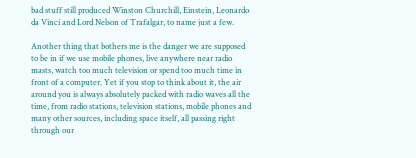bad stuff still produced Winston Churchill, Einstein, Leonardo da Vinci and Lord Nelson of Trafalgar, to name just a few.

Another thing that bothers me is the danger we are supposed to be in if we use mobile phones, live anywhere near radio masts, watch too much television or spend too much time in front of a computer. Yet if you stop to think about it, the air around you is always absolutely packed with radio waves all the time, from radio stations, television stations, mobile phones and many other sources, including space itself, all passing right through our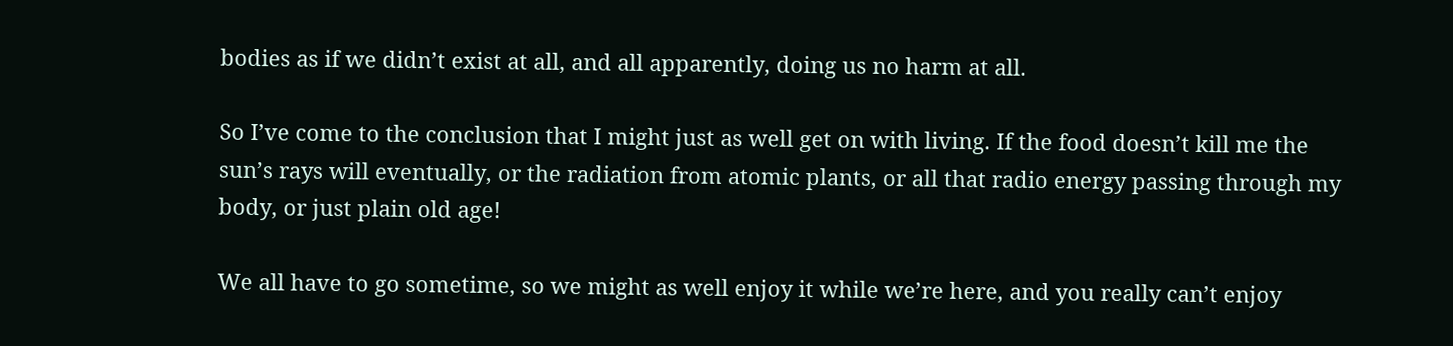bodies as if we didn’t exist at all, and all apparently, doing us no harm at all.

So I’ve come to the conclusion that I might just as well get on with living. If the food doesn’t kill me the sun’s rays will eventually, or the radiation from atomic plants, or all that radio energy passing through my body, or just plain old age!

We all have to go sometime, so we might as well enjoy it while we’re here, and you really can’t enjoy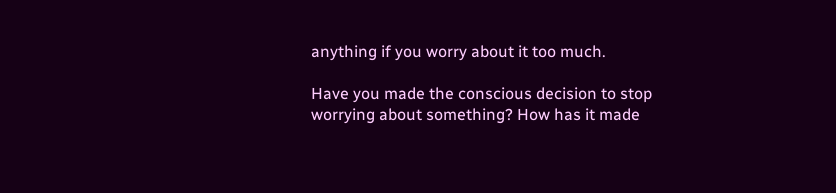anything if you worry about it too much.

Have you made the conscious decision to stop worrying about something? How has it made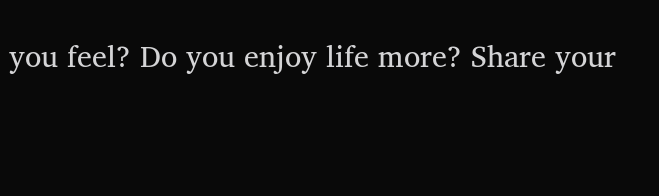you feel? Do you enjoy life more? Share your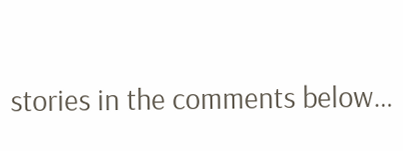stories in the comments below…